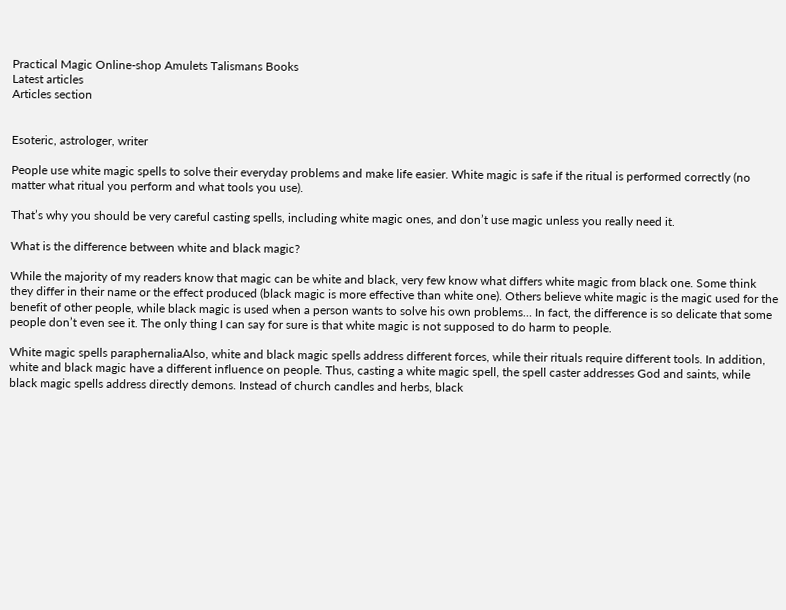Practical Magic Online-shop Amulets Talismans Books
Latest articles
Articles section


Esoteric, astrologer, writer

People use white magic spells to solve their everyday problems and make life easier. White magic is safe if the ritual is performed correctly (no matter what ritual you perform and what tools you use).

That’s why you should be very careful casting spells, including white magic ones, and don’t use magic unless you really need it.

What is the difference between white and black magic?

While the majority of my readers know that magic can be white and black, very few know what differs white magic from black one. Some think they differ in their name or the effect produced (black magic is more effective than white one). Others believe white magic is the magiс used for the benefit of other people, while black magic is used when a person wants to solve his own problems… In fact, the difference is so delicate that some people don’t even see it. The only thing I can say for sure is that white magic is not supposed to do harm to people.

White magic spells paraphernaliaAlso, white and black magic spells address different forces, while their rituals require different tools. In addition, white and black magic have a different influence on people. Thus, casting a white magic spell, the spell caster addresses God and saints, while black magic spells address directly demons. Instead of church candles and herbs, black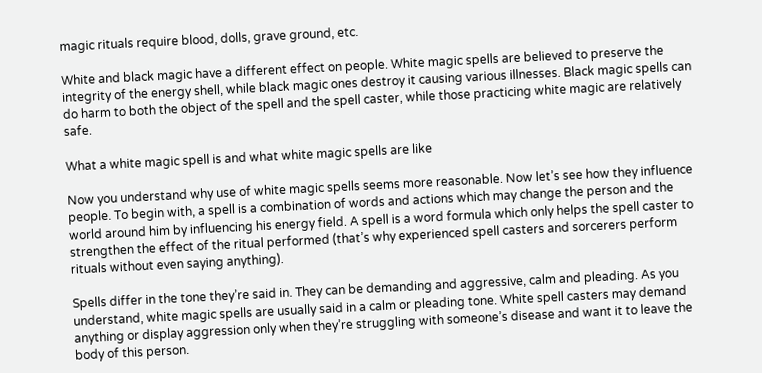magic rituals require blood, dolls, grave ground, etc.

White and black magic have a different effect on people. White magic spells are believed to preserve the integrity of the energy shell, while black magic ones destroy it causing various illnesses. Black magic spells can do harm to both the object of the spell and the spell caster, while those practicing white magic are relatively safe.

What a white magic spell is and what white magic spells are like

Now you understand why use of white magic spells seems more reasonable. Now let’s see how they influence people. To begin with, a spell is a combination of words and actions which may change the person and the world around him by influencing his energy field. A spell is a word formula which only helps the spell caster to strengthen the effect of the ritual performed (that’s why experienced spell casters and sorcerers perform rituals without even saying anything).

Spells differ in the tone they’re said in. They can be demanding and aggressive, calm and pleading. As you understand, white magic spells are usually said in a calm or pleading tone. White spell casters may demand anything or display aggression only when they’re struggling with someone’s disease and want it to leave the body of this person.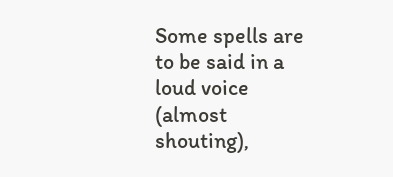Some spells are to be said in a loud voice (almost shouting),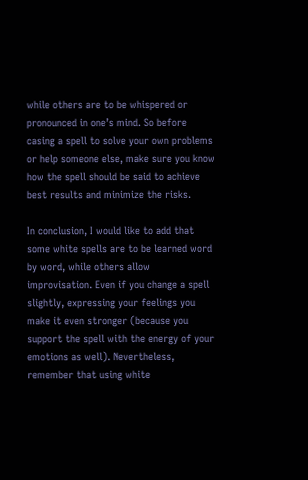while others are to be whispered or pronounced in one’s mind. So before casing a spell to solve your own problems or help someone else, make sure you know how the spell should be said to achieve best results and minimize the risks.

In conclusion, I would like to add that some white spells are to be learned word by word, while others allow improvisation. Even if you change a spell slightly, expressing your feelings you make it even stronger (because you support the spell with the energy of your emotions as well). Nevertheless, remember that using white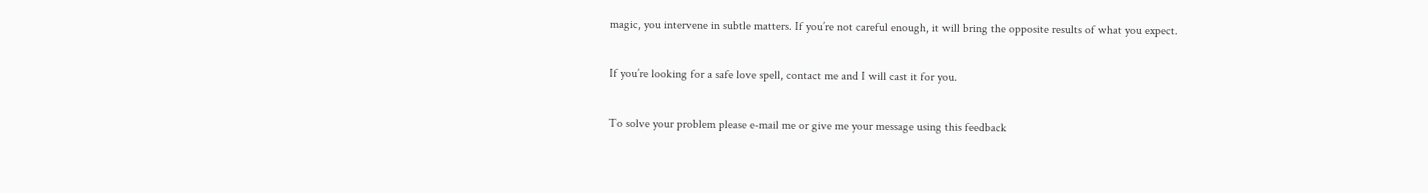magic, you intervene in subtle matters. If you’re not careful enough, it will bring the opposite results of what you expect.

If you’re looking for a safe love spell, contact me and I will cast it for you.

To solve your problem please e-mail me or give me your message using this feedback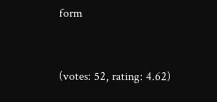form


(votes: 52, rating: 4.62)